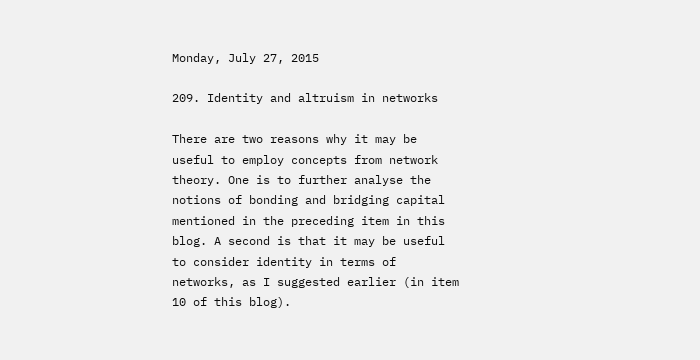Monday, July 27, 2015

209. Identity and altruism in networks

There are two reasons why it may be useful to employ concepts from network theory. One is to further analyse the notions of bonding and bridging capital mentioned in the preceding item in this blog. A second is that it may be useful to consider identity in terms of networks, as I suggested earlier (in item 10 of this blog).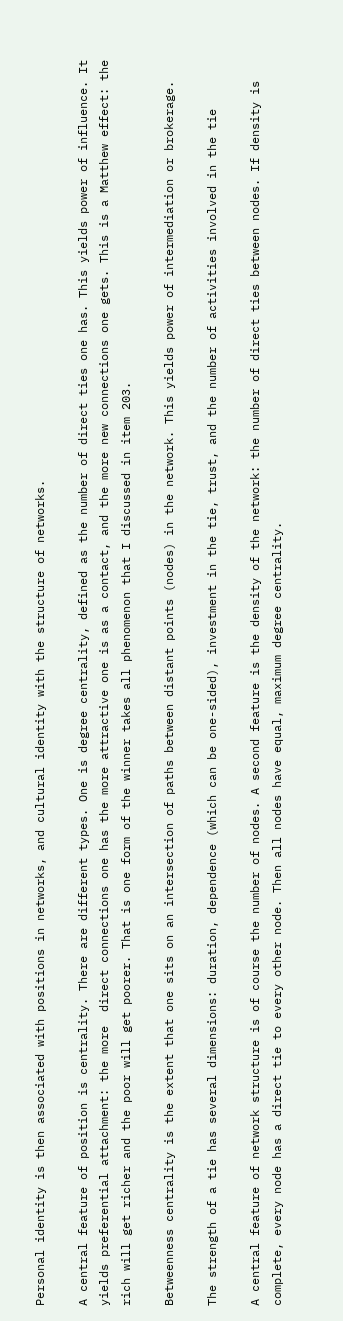Personal identity is then associated with positions in networks, and cultural identity with the structure of networks.

A central feature of position is centrality. There are different types. One is degree centrality, defined as the number of direct ties one has. This yields power of influence. It yields preferential attachment: the more  direct connections one has the more attractive one is as a contact, and the more new connections one gets. This is a Matthew effect: the rich will get richer and the poor will get poorer. That is one form of the winner takes all phenomenon that I discussed in item 203.

Betweenness centrality is the extent that one sits on an intersection of paths between distant points (nodes) in the network. This yields power of intermediation or brokerage.

The strength of a tie has several dimensions: duration, dependence (which can be one-sided), investment in the tie, trust, and the number of activities involved in the tie

A central feature of network structure is of course the number of nodes. A second feature is the density of the network: the number of direct ties between nodes. If density is complete, every node has a direct tie to every other node. Then all nodes have equal, maximum degree centrality.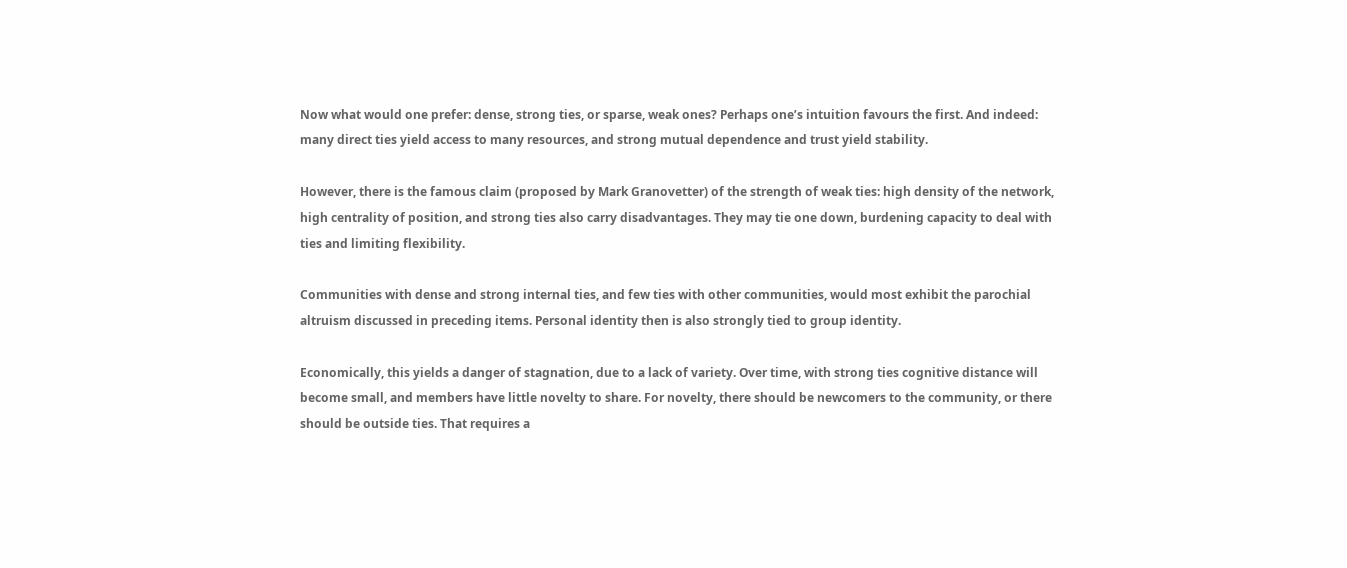Now what would one prefer: dense, strong ties, or sparse, weak ones? Perhaps one’s intuition favours the first. And indeed: many direct ties yield access to many resources, and strong mutual dependence and trust yield stability.

However, there is the famous claim (proposed by Mark Granovetter) of the strength of weak ties: high density of the network, high centrality of position, and strong ties also carry disadvantages. They may tie one down, burdening capacity to deal with ties and limiting flexibility.

Communities with dense and strong internal ties, and few ties with other communities, would most exhibit the parochial altruism discussed in preceding items. Personal identity then is also strongly tied to group identity.

Economically, this yields a danger of stagnation, due to a lack of variety. Over time, with strong ties cognitive distance will become small, and members have little novelty to share. For novelty, there should be newcomers to the community, or there should be outside ties. That requires a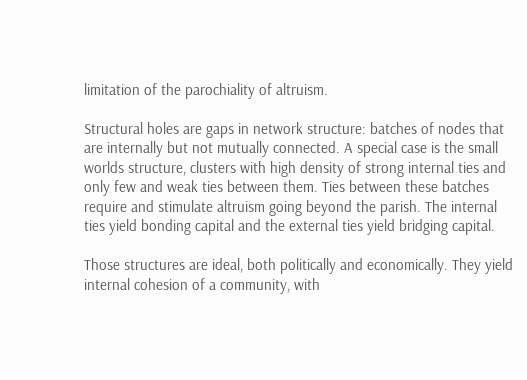limitation of the parochiality of altruism.

Structural holes are gaps in network structure: batches of nodes that are internally but not mutually connected. A special case is the small worlds structure, clusters with high density of strong internal ties and only few and weak ties between them. Ties between these batches require and stimulate altruism going beyond the parish. The internal ties yield bonding capital and the external ties yield bridging capital.

Those structures are ideal, both politically and economically. They yield internal cohesion of a community, with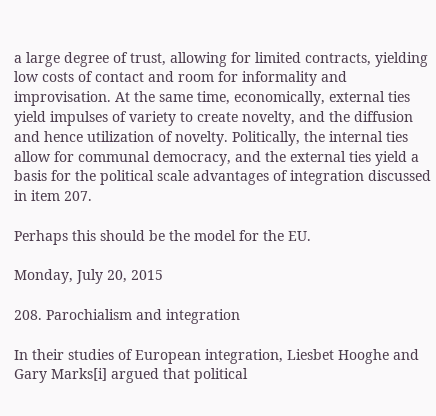a large degree of trust, allowing for limited contracts, yielding low costs of contact and room for informality and improvisation. At the same time, economically, external ties yield impulses of variety to create novelty, and the diffusion and hence utilization of novelty. Politically, the internal ties allow for communal democracy, and the external ties yield a basis for the political scale advantages of integration discussed in item 207.

Perhaps this should be the model for the EU.

Monday, July 20, 2015

208. Parochialism and integration

In their studies of European integration, Liesbet Hooghe and Gary Marks[i] argued that political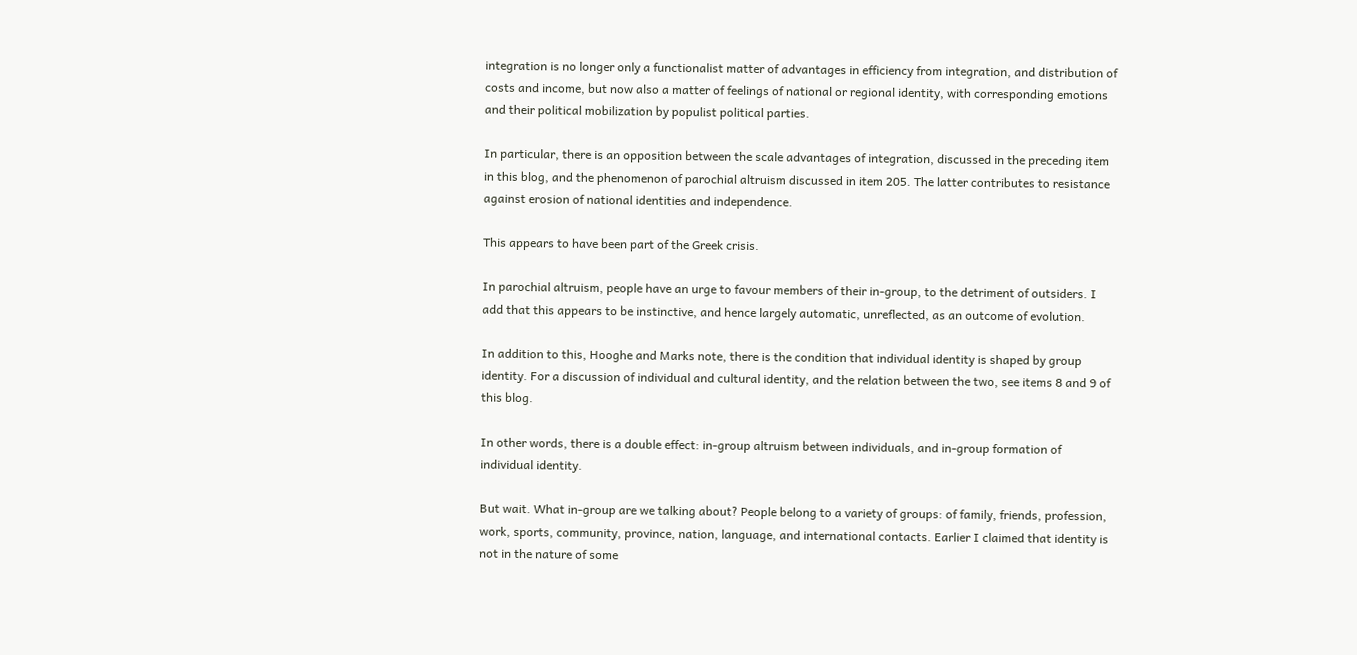integration is no longer only a functionalist matter of advantages in efficiency from integration, and distribution of costs and income, but now also a matter of feelings of national or regional identity, with corresponding emotions and their political mobilization by populist political parties.

In particular, there is an opposition between the scale advantages of integration, discussed in the preceding item in this blog, and the phenomenon of parochial altruism discussed in item 205. The latter contributes to resistance against erosion of national identities and independence.

This appears to have been part of the Greek crisis.

In parochial altruism, people have an urge to favour members of their in-group, to the detriment of outsiders. I add that this appears to be instinctive, and hence largely automatic, unreflected, as an outcome of evolution.

In addition to this, Hooghe and Marks note, there is the condition that individual identity is shaped by group identity. For a discussion of individual and cultural identity, and the relation between the two, see items 8 and 9 of this blog.

In other words, there is a double effect: in-group altruism between individuals, and in-group formation of individual identity.

But wait. What in-group are we talking about? People belong to a variety of groups: of family, friends, profession, work, sports, community, province, nation, language, and international contacts. Earlier I claimed that identity is not in the nature of some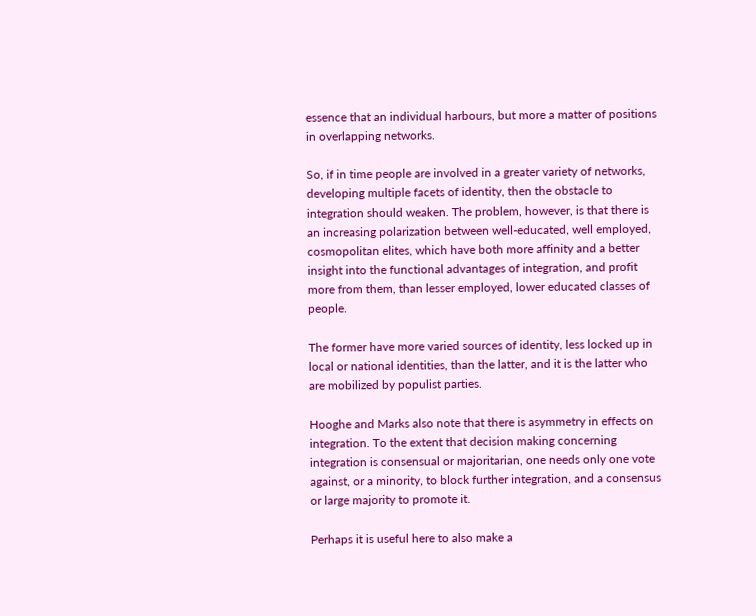essence that an individual harbours, but more a matter of positions in overlapping networks.

So, if in time people are involved in a greater variety of networks, developing multiple facets of identity, then the obstacle to integration should weaken. The problem, however, is that there is an increasing polarization between well-educated, well employed, cosmopolitan elites, which have both more affinity and a better insight into the functional advantages of integration, and profit more from them, than lesser employed, lower educated classes of people.

The former have more varied sources of identity, less locked up in local or national identities, than the latter, and it is the latter who are mobilized by populist parties.

Hooghe and Marks also note that there is asymmetry in effects on integration. To the extent that decision making concerning integration is consensual or majoritarian, one needs only one vote against, or a minority, to block further integration, and a consensus or large majority to promote it.

Perhaps it is useful here to also make a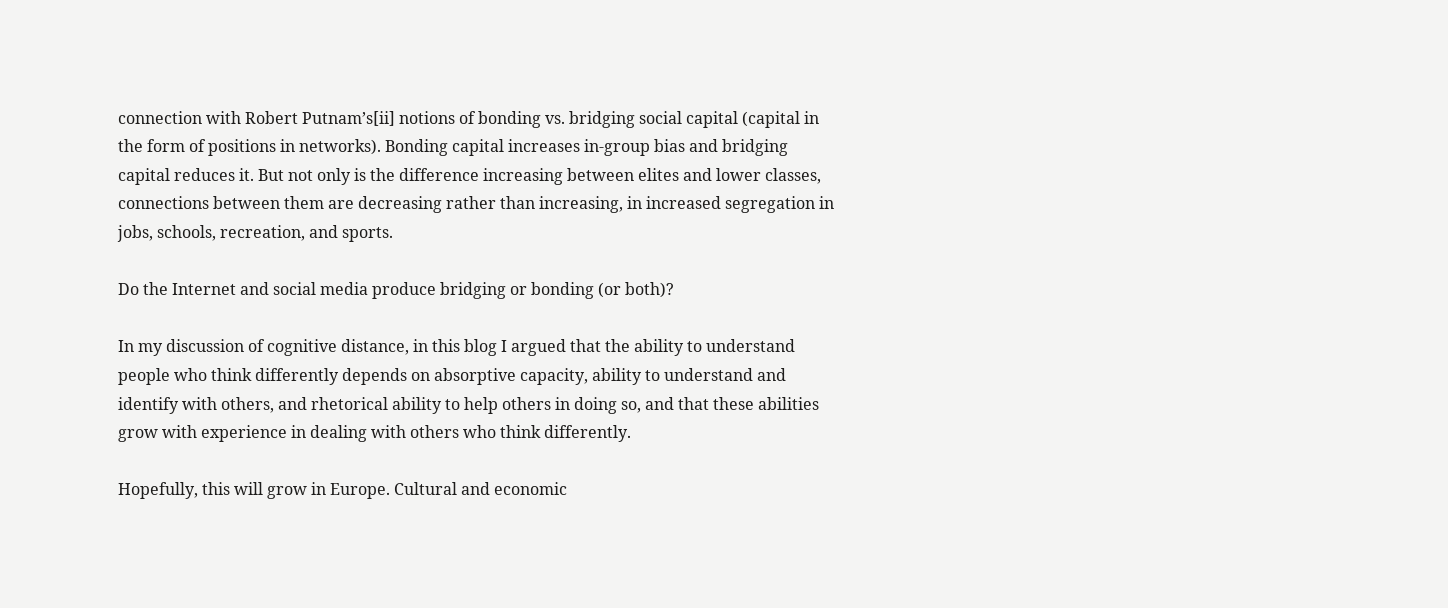connection with Robert Putnam’s[ii] notions of bonding vs. bridging social capital (capital in the form of positions in networks). Bonding capital increases in-group bias and bridging capital reduces it. But not only is the difference increasing between elites and lower classes, connections between them are decreasing rather than increasing, in increased segregation in jobs, schools, recreation, and sports.

Do the Internet and social media produce bridging or bonding (or both)?

In my discussion of cognitive distance, in this blog I argued that the ability to understand people who think differently depends on absorptive capacity, ability to understand and identify with others, and rhetorical ability to help others in doing so, and that these abilities grow with experience in dealing with others who think differently.

Hopefully, this will grow in Europe. Cultural and economic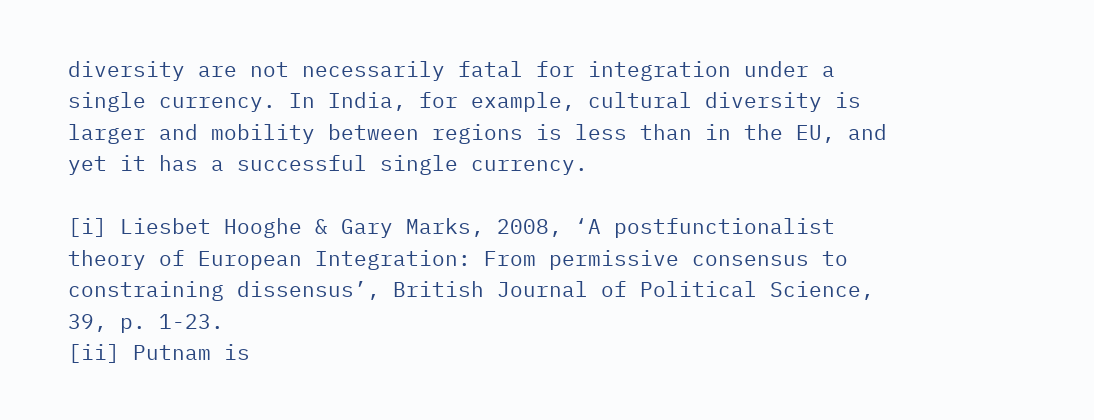diversity are not necessarily fatal for integration under a single currency. In India, for example, cultural diversity is larger and mobility between regions is less than in the EU, and yet it has a successful single currency.

[i] Liesbet Hooghe & Gary Marks, 2008, ‘A postfunctionalist theory of European Integration: From permissive consensus to constraining dissensus’, British Journal of Political Science, 39, p. 1-23.
[ii] Putnam is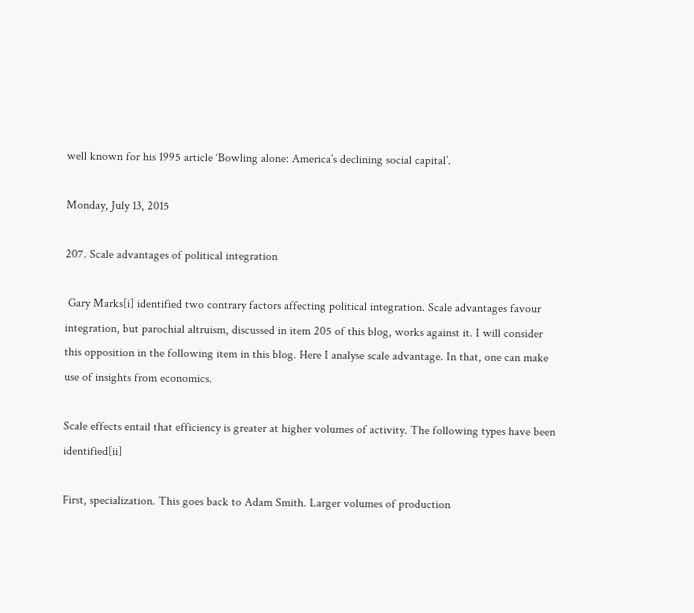well known for his 1995 article ‘Bowling alone: America’s declining social capital’.

Monday, July 13, 2015

207. Scale advantages of political integration

 Gary Marks[i] identified two contrary factors affecting political integration. Scale advantages favour integration, but parochial altruism, discussed in item 205 of this blog, works against it. I will consider this opposition in the following item in this blog. Here I analyse scale advantage. In that, one can make use of insights from economics.

Scale effects entail that efficiency is greater at higher volumes of activity. The following types have been identified[ii]

First, specialization. This goes back to Adam Smith. Larger volumes of production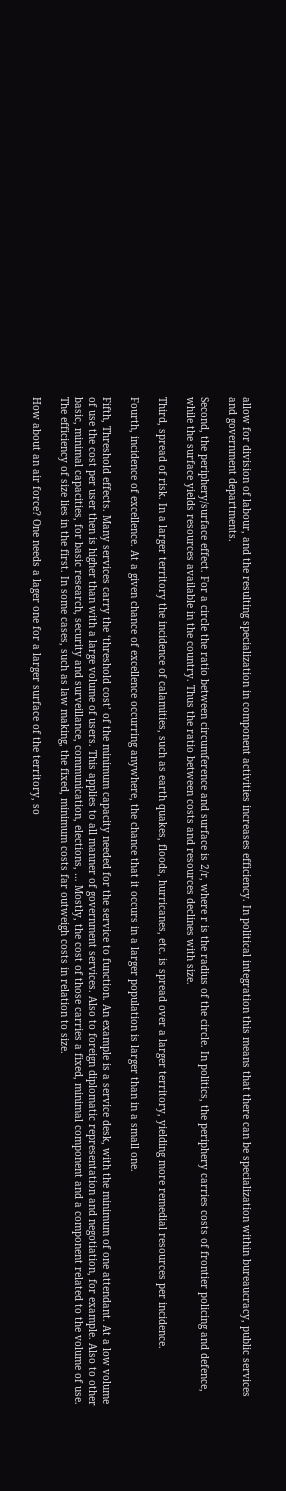allow for division of labour, and the resulting specialization in component activities increases efficiency. In political integration this means that there can be specialization within bureaucracy, public services and government departments.

Second, the periphery/surface effect. For a circle the ratio between circumference and surface is 2/r, where r is the radius of the circle. In politics, the periphery carries costs of frontier policing and defence, while the surface yields resources available in the country. Thus the ratio between costs and resources declines with size.

Third, spread of risk. In a larger territory the incidence of calamities, such as earth quakes, floods, hurricanes, etc. is spread over a larger territory, yielding more remedial resources per incidence.

Fourth, incidence of excellence. At a given chance of excellence occurring anywhere, the chance that it occurs in a larger population is larger than in a small one.

Fifth, Threshold effects. Many services carry the ‘threshold cost’ of the minimum capacity needed for the service to function. An example is a service desk, with the minimum of one attendant. At a low volume of use the cost per user then is higher than with a large volume of users. This applies to all manner of government services. Also to foreign diplomatic representation and negotiation, for example. Also to other basic, minimal capacities, for basic research, security and surveillance, communication, elections, … Mostly, the cost of those carries a fixed, minimal component and a component related to the volume of use. The efficiency of size lies in the first. In some cases, such as law making, the fixed, minimum costs far outweigh costs in relation to size.

How about an air force? One needs a lager one for a larger surface of the territory, so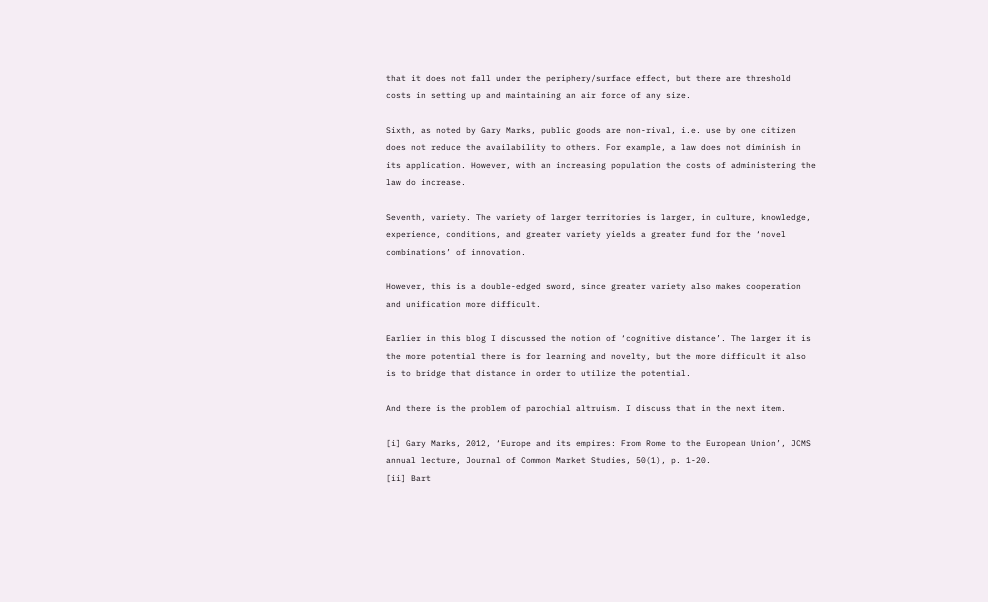that it does not fall under the periphery/surface effect, but there are threshold costs in setting up and maintaining an air force of any size.

Sixth, as noted by Gary Marks, public goods are non-rival, i.e. use by one citizen does not reduce the availability to others. For example, a law does not diminish in its application. However, with an increasing population the costs of administering the law do increase.

Seventh, variety. The variety of larger territories is larger, in culture, knowledge, experience, conditions, and greater variety yields a greater fund for the ‘novel combinations’ of innovation.

However, this is a double-edged sword, since greater variety also makes cooperation and unification more difficult.

Earlier in this blog I discussed the notion of ‘cognitive distance’. The larger it is the more potential there is for learning and novelty, but the more difficult it also is to bridge that distance in order to utilize the potential.

And there is the problem of parochial altruism. I discuss that in the next item.

[i] Gary Marks, 2012, ‘Europe and its empires: From Rome to the European Union’, JCMS annual lecture, Journal of Common Market Studies, 50(1), p. 1-20.
[ii] Bart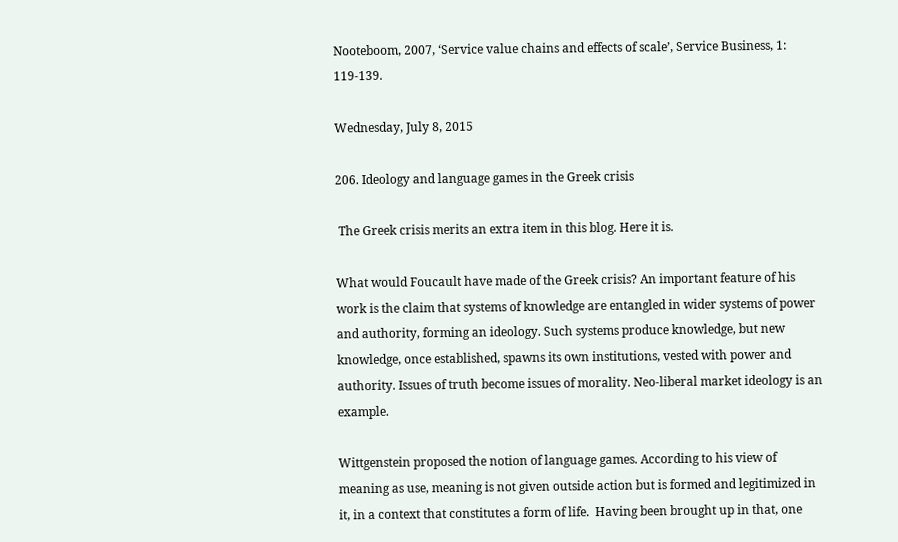Nooteboom, 2007, ‘Service value chains and effects of scale’, Service Business, 1: 119-139.

Wednesday, July 8, 2015

206. Ideology and language games in the Greek crisis

 The Greek crisis merits an extra item in this blog. Here it is.

What would Foucault have made of the Greek crisis? An important feature of his work is the claim that systems of knowledge are entangled in wider systems of power and authority, forming an ideology. Such systems produce knowledge, but new knowledge, once established, spawns its own institutions, vested with power and authority. Issues of truth become issues of morality. Neo-liberal market ideology is an example.

Wittgenstein proposed the notion of language games. According to his view of meaning as use, meaning is not given outside action but is formed and legitimized in it, in a context that constitutes a form of life.  Having been brought up in that, one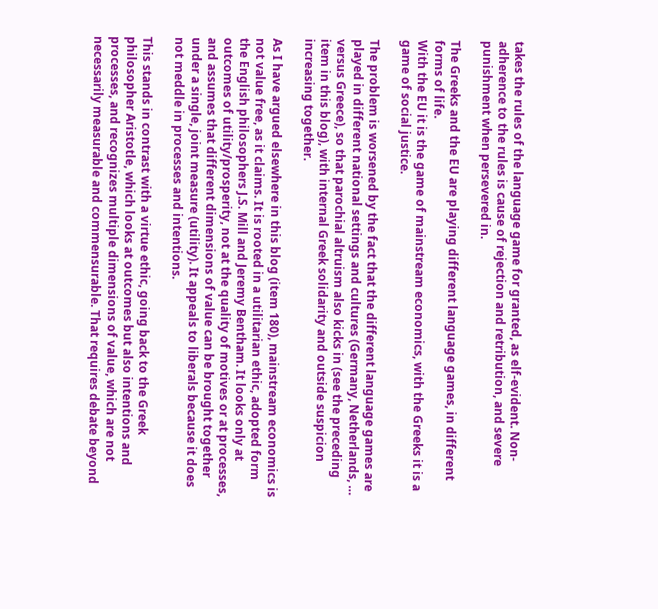takes the rules of the language game for granted, as elf-evident. Non-adherence to the rules is cause of rejection and retribution, and severe punishment when persevered in.

The Greeks and the EU are playing different language games, in different forms of life.
With the EU it is the game of mainstream economics, with the Greeks it is a game of social justice.

The problem is worsened by the fact that the different language games are played in different national settings and cultures (Germany, Netherlands, … versus Greece), so that parochial altruism also kicks in (see the preceding item in this blog), with internal Greek solidarity and outside suspicion increasing together.

As I have argued elsewhere in this blog (item 180), mainstream economics is not value free, as it claims. It is rooted in a utilitarian ethic, adopted form the English philosophers J.S. Mill and Jeremy Bentham. It looks only at outcomes of utility/prosperity, not at the quality of motives or at processes, and assumes that different dimensions of value can be brought together under a single, joint measure (utility). It appeals to liberals because it does not meddle in processes and intentions.

This stands in contrast with a virtue ethic, going back to the Greek philosopher Aristotle, which looks at outcomes but also intentions and processes, and recognizes multiple dimensions of value, which are not necessarily measurable and commensurable. That requires debate beyond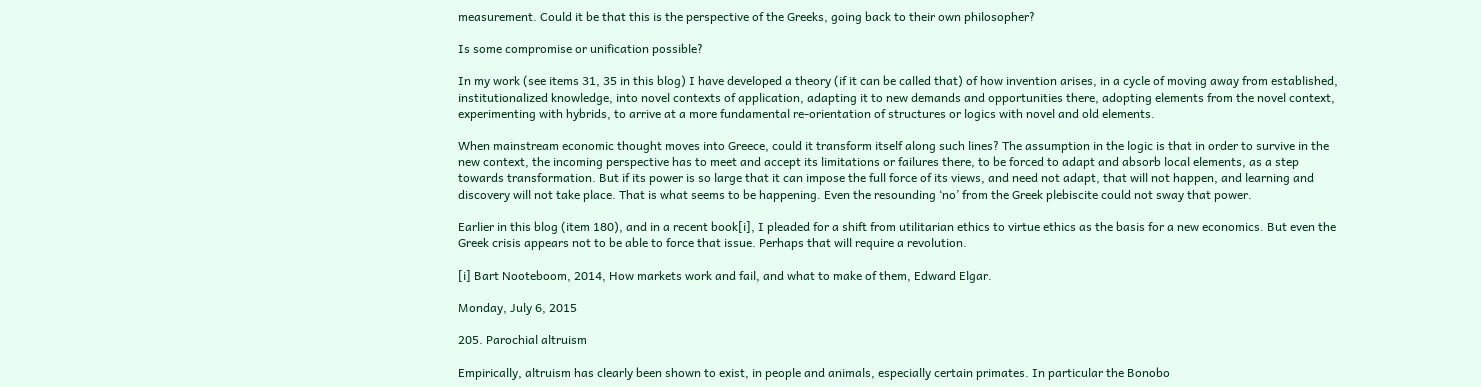measurement. Could it be that this is the perspective of the Greeks, going back to their own philosopher?

Is some compromise or unification possible?

In my work (see items 31, 35 in this blog) I have developed a theory (if it can be called that) of how invention arises, in a cycle of moving away from established, institutionalized knowledge, into novel contexts of application, adapting it to new demands and opportunities there, adopting elements from the novel context, experimenting with hybrids, to arrive at a more fundamental re-orientation of structures or logics with novel and old elements.

When mainstream economic thought moves into Greece, could it transform itself along such lines? The assumption in the logic is that in order to survive in the new context, the incoming perspective has to meet and accept its limitations or failures there, to be forced to adapt and absorb local elements, as a step towards transformation. But if its power is so large that it can impose the full force of its views, and need not adapt, that will not happen, and learning and discovery will not take place. That is what seems to be happening. Even the resounding ‘no’ from the Greek plebiscite could not sway that power.

Earlier in this blog (item 180), and in a recent book[i], I pleaded for a shift from utilitarian ethics to virtue ethics as the basis for a new economics. But even the Greek crisis appears not to be able to force that issue. Perhaps that will require a revolution.

[i] Bart Nooteboom, 2014, How markets work and fail, and what to make of them, Edward Elgar.

Monday, July 6, 2015

205. Parochial altruism

Empirically, altruism has clearly been shown to exist, in people and animals, especially certain primates. In particular the Bonobo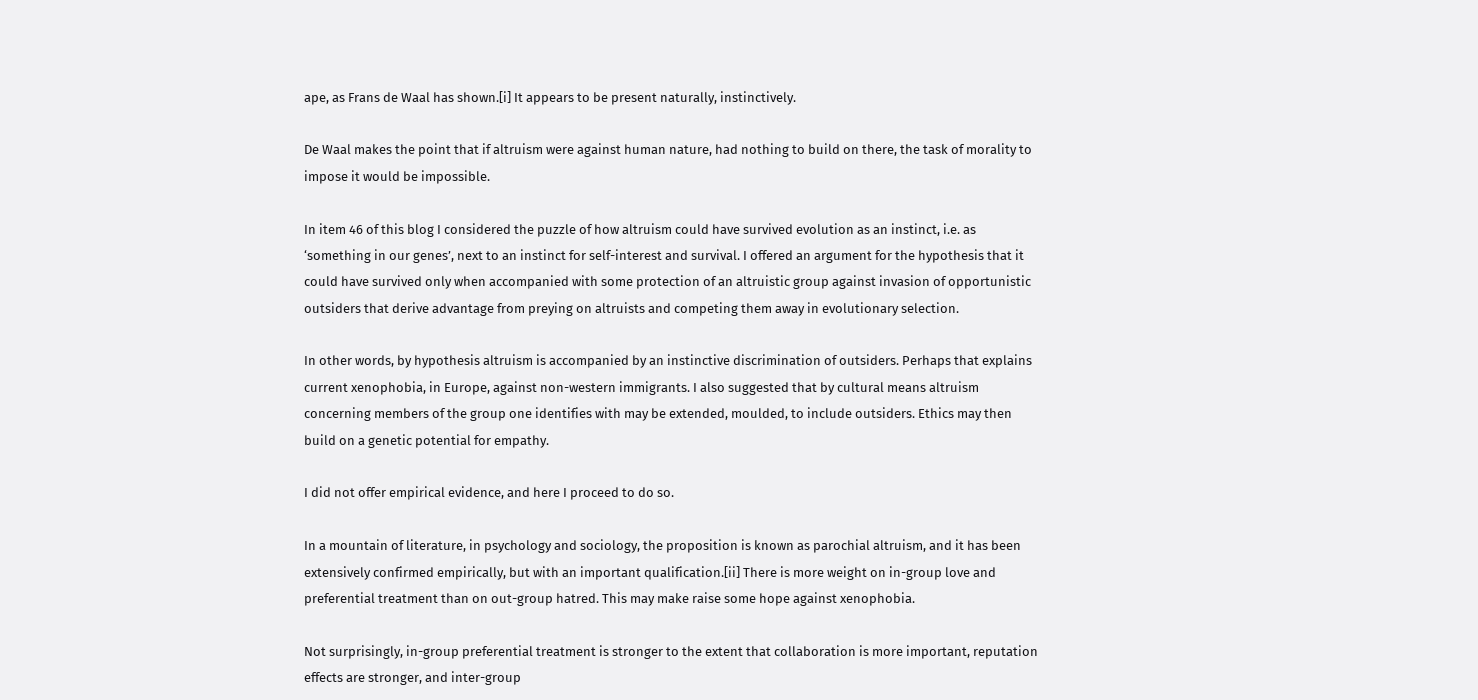ape, as Frans de Waal has shown.[i] It appears to be present naturally, instinctively.

De Waal makes the point that if altruism were against human nature, had nothing to build on there, the task of morality to impose it would be impossible.

In item 46 of this blog I considered the puzzle of how altruism could have survived evolution as an instinct, i.e. as ‘something in our genes’, next to an instinct for self-interest and survival. I offered an argument for the hypothesis that it could have survived only when accompanied with some protection of an altruistic group against invasion of opportunistic outsiders that derive advantage from preying on altruists and competing them away in evolutionary selection.

In other words, by hypothesis altruism is accompanied by an instinctive discrimination of outsiders. Perhaps that explains current xenophobia, in Europe, against non-western immigrants. I also suggested that by cultural means altruism concerning members of the group one identifies with may be extended, moulded, to include outsiders. Ethics may then build on a genetic potential for empathy.

I did not offer empirical evidence, and here I proceed to do so.

In a mountain of literature, in psychology and sociology, the proposition is known as parochial altruism, and it has been extensively confirmed empirically, but with an important qualification.[ii] There is more weight on in-group love and preferential treatment than on out-group hatred. This may make raise some hope against xenophobia.

Not surprisingly, in-group preferential treatment is stronger to the extent that collaboration is more important, reputation effects are stronger, and inter-group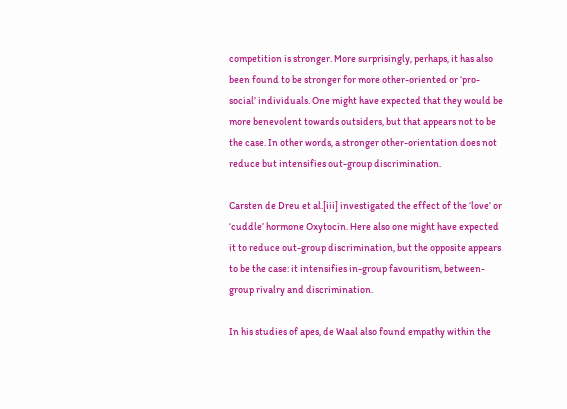competition is stronger. More surprisingly, perhaps, it has also been found to be stronger for more other-oriented or ‘pro-social’ individuals. One might have expected that they would be more benevolent towards outsiders, but that appears not to be the case. In other words, a stronger other-orientation does not reduce but intensifies out-group discrimination.

Carsten de Dreu et al.[iii] investigated the effect of the ‘love’ or ‘cuddle’ hormone Oxytocin. Here also one might have expected it to reduce out-group discrimination, but the opposite appears to be the case: it intensifies in-group favouritism, between-group rivalry and discrimination.

In his studies of apes, de Waal also found empathy within the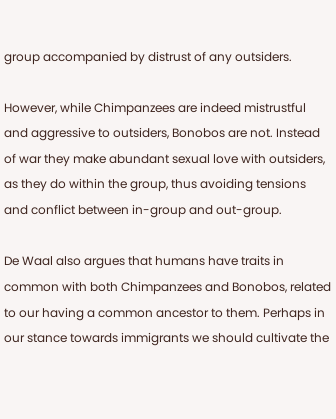group accompanied by distrust of any outsiders.

However, while Chimpanzees are indeed mistrustful and aggressive to outsiders, Bonobos are not. Instead of war they make abundant sexual love with outsiders, as they do within the group, thus avoiding tensions and conflict between in-group and out-group.

De Waal also argues that humans have traits in common with both Chimpanzees and Bonobos, related to our having a common ancestor to them. Perhaps in our stance towards immigrants we should cultivate the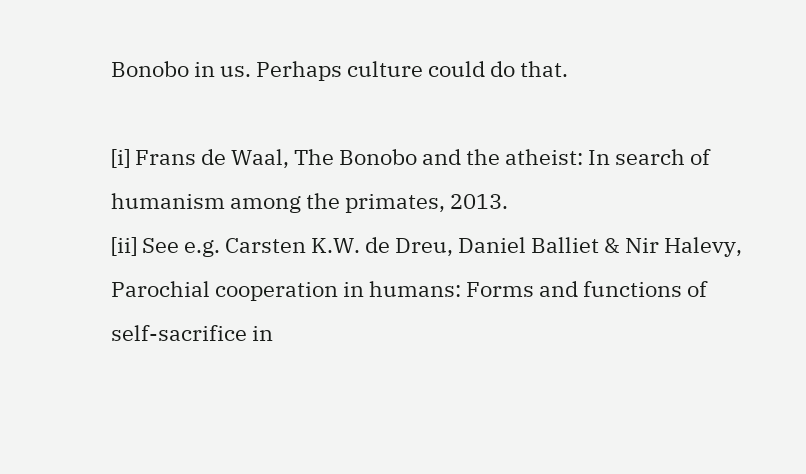Bonobo in us. Perhaps culture could do that.

[i] Frans de Waal, The Bonobo and the atheist: In search of humanism among the primates, 2013.
[ii] See e.g. Carsten K.W. de Dreu, Daniel Balliet & Nir Halevy, Parochial cooperation in humans: Forms and functions of self-sacrifice in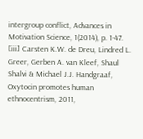intergroup conflict, Advances in Motivation Science, 1(2014), p. 1-47.
[iii] Carsten K.W. de Dreu, Lindred L. Greer, Gerben A. van Kleef, Shaul Shalvi & Michael J.J. Handgraaf, Oxytocin promotes human ethnocentrism, 2011,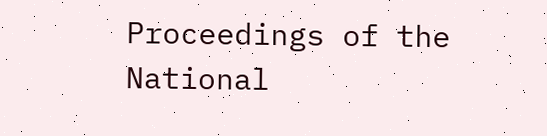Proceedings of the National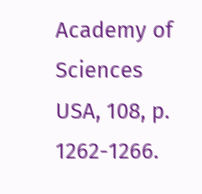Academy of Sciences USA, 108, p. 1262-1266.